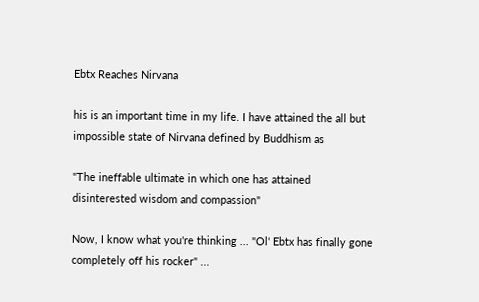Ebtx Reaches Nirvana

his is an important time in my life. I have attained the all but impossible state of Nirvana defined by Buddhism as

"The ineffable ultimate in which one has attained
disinterested wisdom and compassion"

Now, I know what you're thinking ... "Ol' Ebtx has finally gone completely off his rocker" ...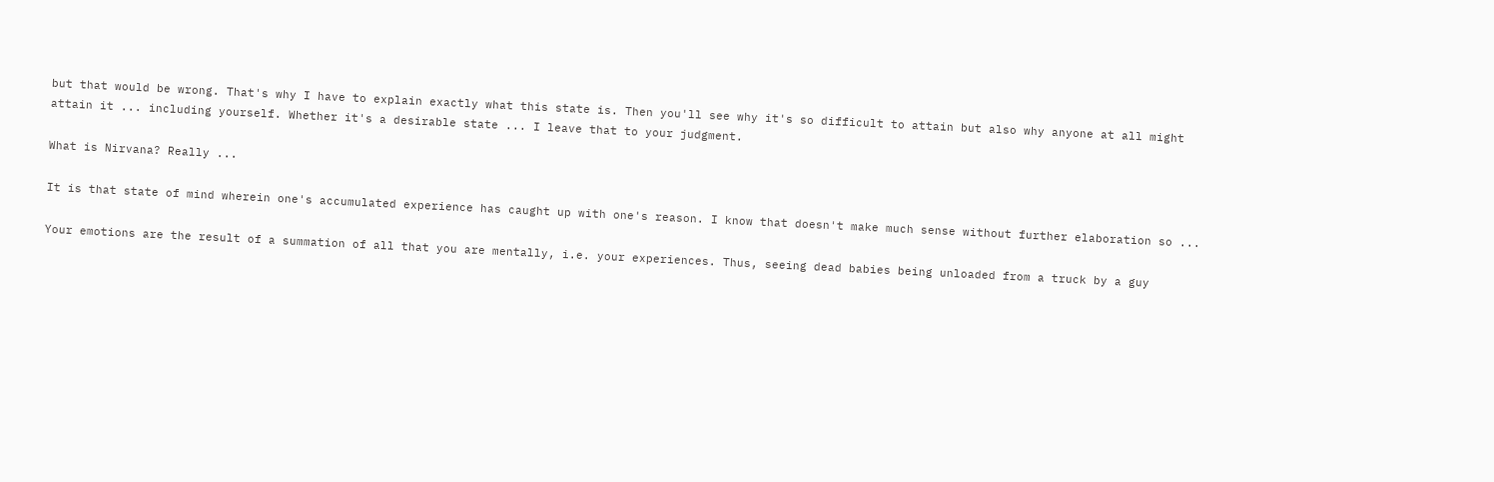but that would be wrong. That's why I have to explain exactly what this state is. Then you'll see why it's so difficult to attain but also why anyone at all might attain it ... including yourself. Whether it's a desirable state ... I leave that to your judgment.

What is Nirvana? Really ...

It is that state of mind wherein one's accumulated experience has caught up with one's reason. I know that doesn't make much sense without further elaboration so ...

Your emotions are the result of a summation of all that you are mentally, i.e. your experiences. Thus, seeing dead babies being unloaded from a truck by a guy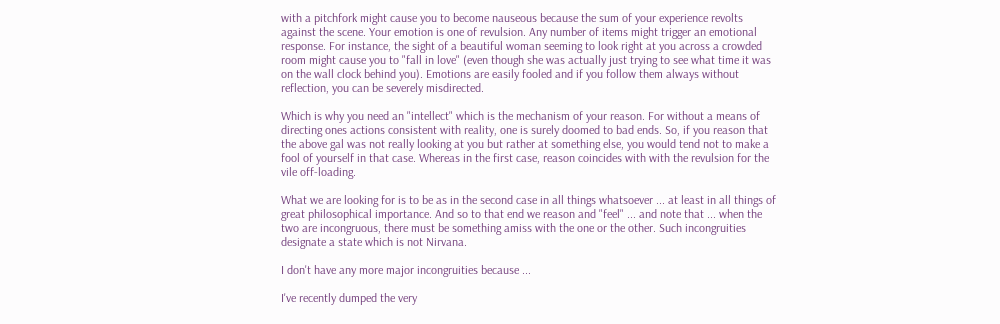with a pitchfork might cause you to become nauseous because the sum of your experience revolts against the scene. Your emotion is one of revulsion. Any number of items might trigger an emotional response. For instance, the sight of a beautiful woman seeming to look right at you across a crowded room might cause you to "fall in love" (even though she was actually just trying to see what time it was on the wall clock behind you). Emotions are easily fooled and if you follow them always without reflection, you can be severely misdirected.

Which is why you need an "intellect" which is the mechanism of your reason. For without a means of directing ones actions consistent with reality, one is surely doomed to bad ends. So, if you reason that the above gal was not really looking at you but rather at something else, you would tend not to make a fool of yourself in that case. Whereas in the first case, reason coincides with with the revulsion for the vile off-loading.

What we are looking for is to be as in the second case in all things whatsoever ... at least in all things of great philosophical importance. And so to that end we reason and "feel" ... and note that ... when the two are incongruous, there must be something amiss with the one or the other. Such incongruities designate a state which is not Nirvana.

I don't have any more major incongruities because ...

I've recently dumped the very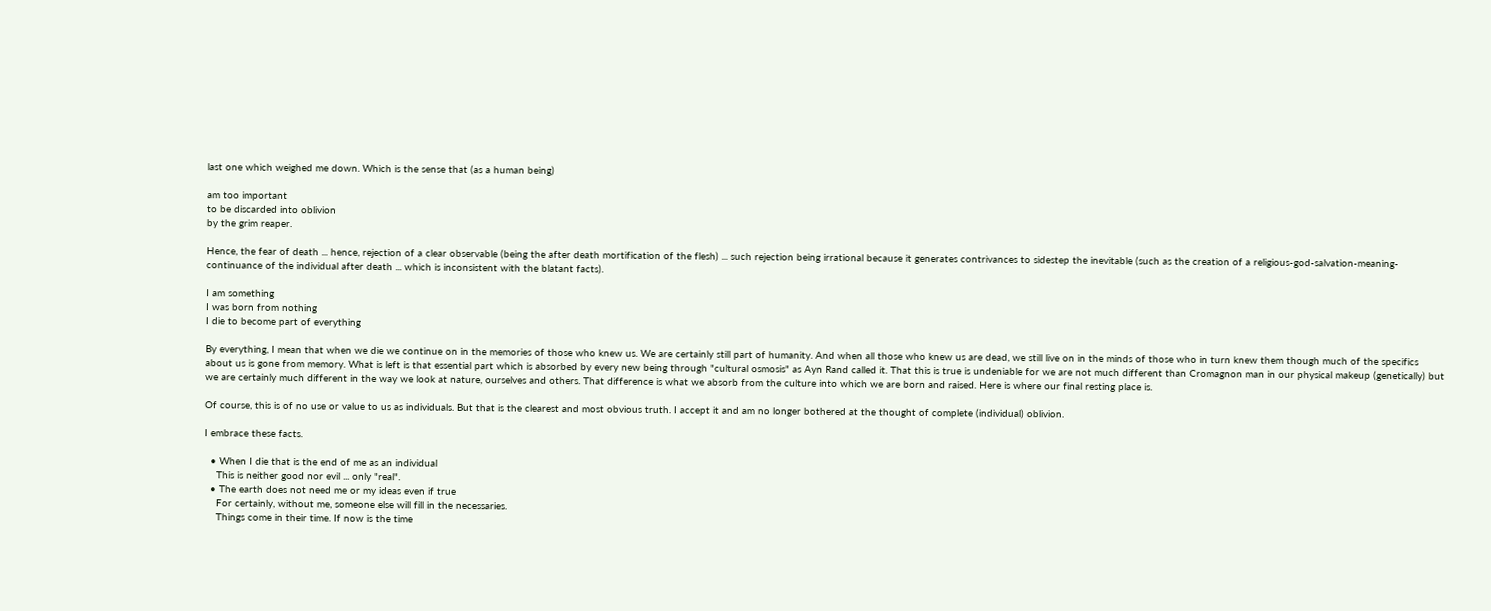last one which weighed me down. Which is the sense that (as a human being)

am too important
to be discarded into oblivion
by the grim reaper.

Hence, the fear of death ... hence, rejection of a clear observable (being the after death mortification of the flesh) ... such rejection being irrational because it generates contrivances to sidestep the inevitable (such as the creation of a religious-god-salvation-meaning-continuance of the individual after death ... which is inconsistent with the blatant facts).

I am something
I was born from nothing
I die to become part of everything

By everything, I mean that when we die we continue on in the memories of those who knew us. We are certainly still part of humanity. And when all those who knew us are dead, we still live on in the minds of those who in turn knew them though much of the specifics about us is gone from memory. What is left is that essential part which is absorbed by every new being through "cultural osmosis" as Ayn Rand called it. That this is true is undeniable for we are not much different than Cromagnon man in our physical makeup (genetically) but we are certainly much different in the way we look at nature, ourselves and others. That difference is what we absorb from the culture into which we are born and raised. Here is where our final resting place is.

Of course, this is of no use or value to us as individuals. But that is the clearest and most obvious truth. I accept it and am no longer bothered at the thought of complete (individual) oblivion.

I embrace these facts.

  • When I die that is the end of me as an individual
    This is neither good nor evil ... only "real".
  • The earth does not need me or my ideas even if true
    For certainly, without me, someone else will fill in the necessaries.
    Things come in their time. If now is the time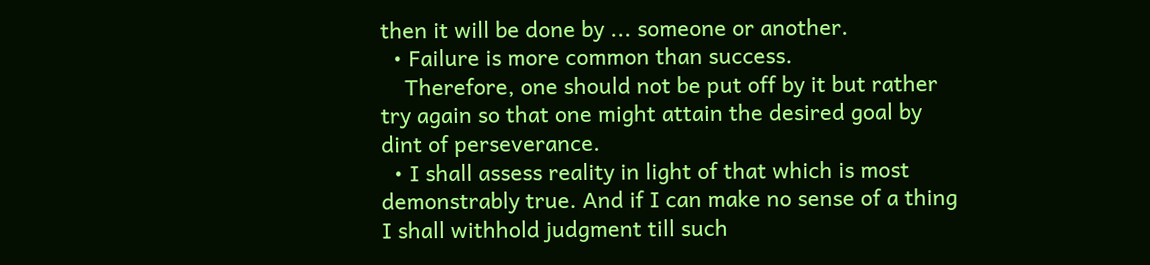then it will be done by ... someone or another.
  • Failure is more common than success.
    Therefore, one should not be put off by it but rather try again so that one might attain the desired goal by dint of perseverance.
  • I shall assess reality in light of that which is most demonstrably true. And if I can make no sense of a thing I shall withhold judgment till such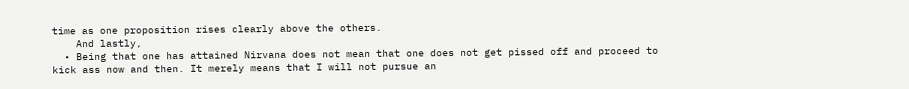time as one proposition rises clearly above the others.
    And lastly,
  • Being that one has attained Nirvana does not mean that one does not get pissed off and proceed to kick ass now and then. It merely means that I will not pursue an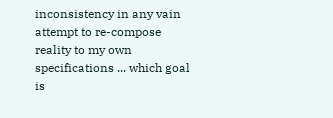inconsistency in any vain attempt to re-compose reality to my own specifications ... which goal is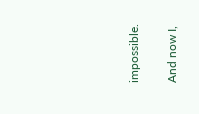impossible.

And now I,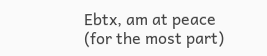Ebtx, am at peace
(for the most part)